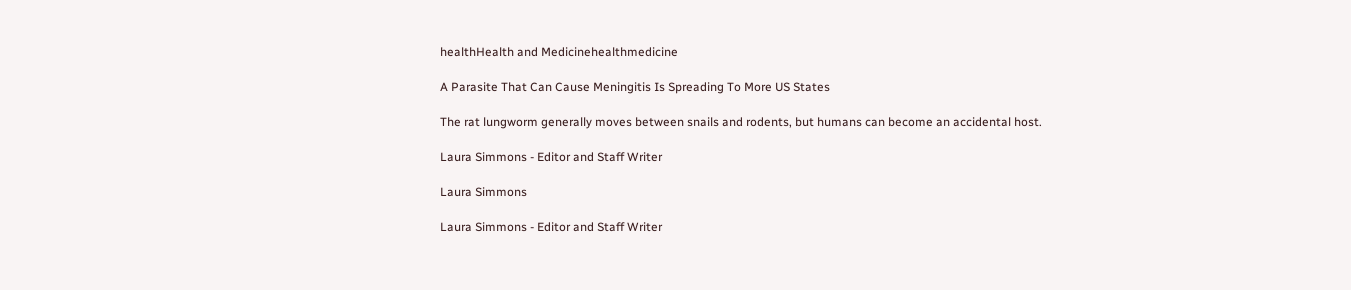healthHealth and Medicinehealthmedicine

A Parasite That Can Cause Meningitis Is Spreading To More US States

The rat lungworm generally moves between snails and rodents, but humans can become an accidental host.

Laura Simmons - Editor and Staff Writer

Laura Simmons

Laura Simmons - Editor and Staff Writer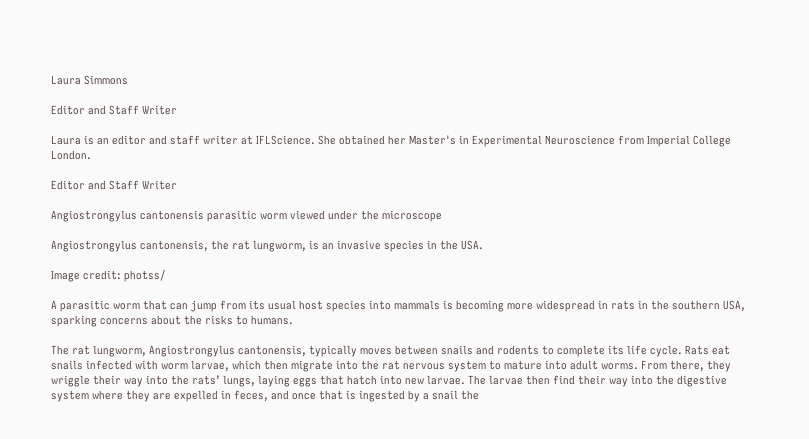Laura Simmons

Editor and Staff Writer

Laura is an editor and staff writer at IFLScience. She obtained her Master's in Experimental Neuroscience from Imperial College London.

Editor and Staff Writer

Angiostrongylus cantonensis parasitic worm viewed under the microscope

Angiostrongylus cantonensis, the rat lungworm, is an invasive species in the USA.

Image credit: photss/

A parasitic worm that can jump from its usual host species into mammals is becoming more widespread in rats in the southern USA, sparking concerns about the risks to humans.

The rat lungworm, Angiostrongylus cantonensis, typically moves between snails and rodents to complete its life cycle. Rats eat snails infected with worm larvae, which then migrate into the rat nervous system to mature into adult worms. From there, they wriggle their way into the rats’ lungs, laying eggs that hatch into new larvae. The larvae then find their way into the digestive system where they are expelled in feces, and once that is ingested by a snail the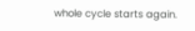whole cycle starts again.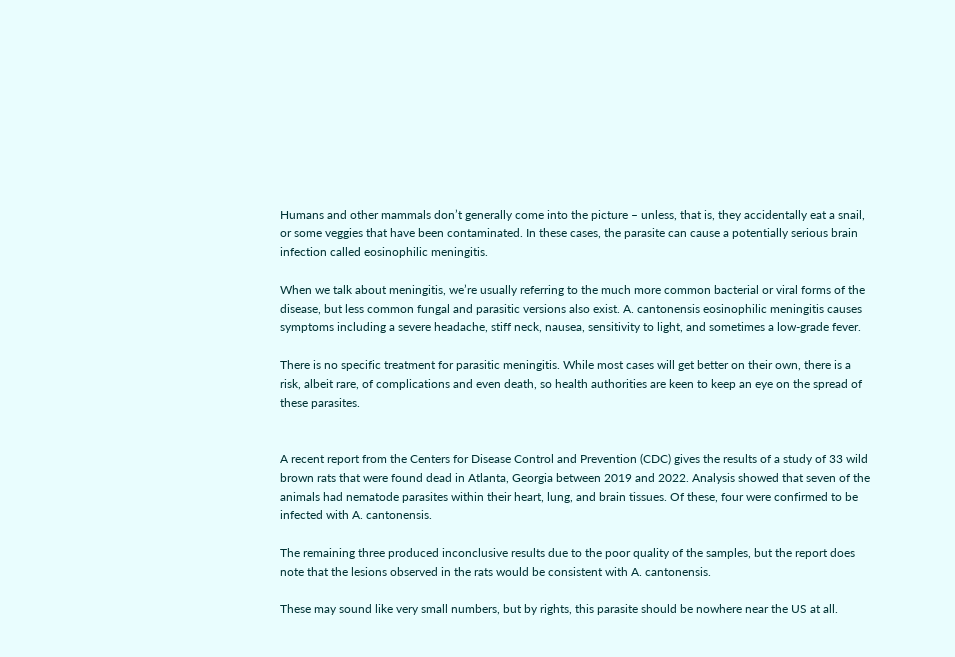Humans and other mammals don’t generally come into the picture – unless, that is, they accidentally eat a snail, or some veggies that have been contaminated. In these cases, the parasite can cause a potentially serious brain infection called eosinophilic meningitis.

When we talk about meningitis, we’re usually referring to the much more common bacterial or viral forms of the disease, but less common fungal and parasitic versions also exist. A. cantonensis eosinophilic meningitis causes symptoms including a severe headache, stiff neck, nausea, sensitivity to light, and sometimes a low-grade fever.

There is no specific treatment for parasitic meningitis. While most cases will get better on their own, there is a risk, albeit rare, of complications and even death, so health authorities are keen to keep an eye on the spread of these parasites.


A recent report from the Centers for Disease Control and Prevention (CDC) gives the results of a study of 33 wild brown rats that were found dead in Atlanta, Georgia between 2019 and 2022. Analysis showed that seven of the animals had nematode parasites within their heart, lung, and brain tissues. Of these, four were confirmed to be infected with A. cantonensis.

The remaining three produced inconclusive results due to the poor quality of the samples, but the report does note that the lesions observed in the rats would be consistent with A. cantonensis.

These may sound like very small numbers, but by rights, this parasite should be nowhere near the US at all.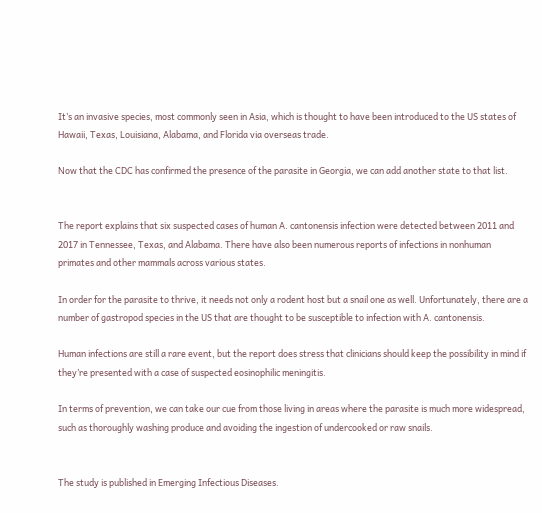It’s an invasive species, most commonly seen in Asia, which is thought to have been introduced to the US states of Hawaii, Texas, Louisiana, Alabama, and Florida via overseas trade.

Now that the CDC has confirmed the presence of the parasite in Georgia, we can add another state to that list.


The report explains that six suspected cases of human A. cantonensis infection were detected between 2011 and 2017 in Tennessee, Texas, and Alabama. There have also been numerous reports of infections in nonhuman primates and other mammals across various states.

In order for the parasite to thrive, it needs not only a rodent host but a snail one as well. Unfortunately, there are a number of gastropod species in the US that are thought to be susceptible to infection with A. cantonensis.

Human infections are still a rare event, but the report does stress that clinicians should keep the possibility in mind if they’re presented with a case of suspected eosinophilic meningitis.

In terms of prevention, we can take our cue from those living in areas where the parasite is much more widespread, such as thoroughly washing produce and avoiding the ingestion of undercooked or raw snails.


The study is published in Emerging Infectious Diseases.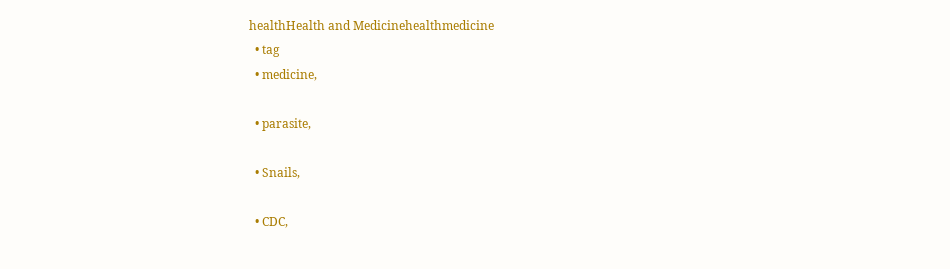healthHealth and Medicinehealthmedicine
  • tag
  • medicine,

  • parasite,

  • Snails,

  • CDC,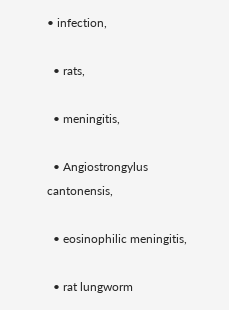• infection,

  • rats,

  • meningitis,

  • Angiostrongylus cantonensis,

  • eosinophilic meningitis,

  • rat lungworm